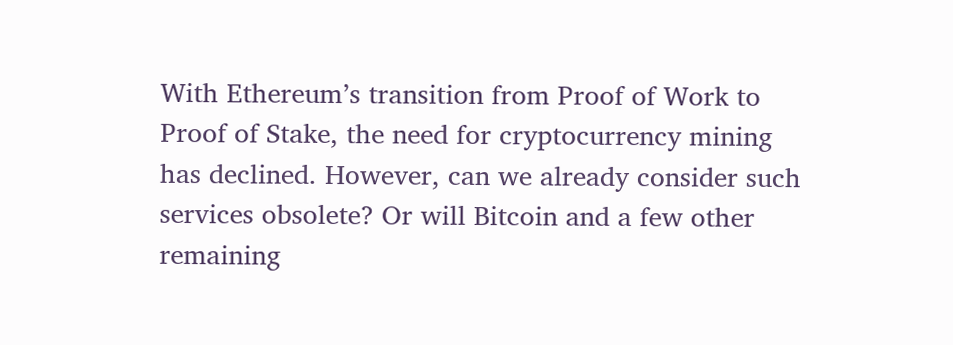With Ethereum’s transition from Proof of Work to Proof of Stake, the need for cryptocurrency mining has declined. However, can we already consider such services obsolete? Or will Bitcoin and a few other remaining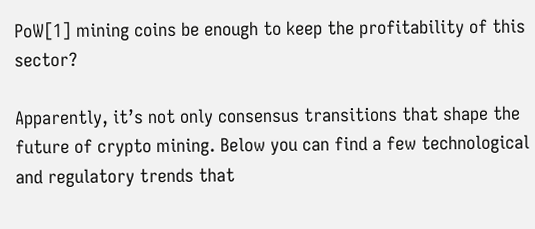PoW[1] mining coins be enough to keep the profitability of this sector?

Apparently, it’s not only consensus transitions that shape the future of crypto mining. Below you can find a few technological and regulatory trends that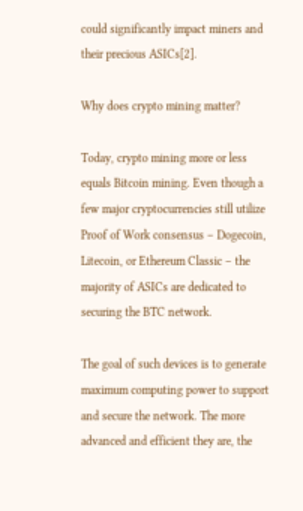could significantly impact miners and their precious ASICs[2].

Why does crypto mining matter?

Today, crypto mining more or less equals Bitcoin mining. Even though a few major cryptocurrencies still utilize Proof of Work consensus – Dogecoin, Litecoin, or Ethereum Classic – the majority of ASICs are dedicated to securing the BTC network.

The goal of such devices is to generate maximum computing power to support and secure the network. The more advanced and efficient they are, the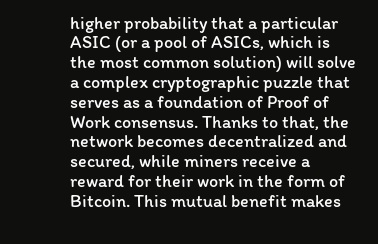higher probability that a particular ASIC (or a pool of ASICs, which is the most common solution) will solve a complex cryptographic puzzle that serves as a foundation of Proof of Work consensus. Thanks to that, the network becomes decentralized and secured, while miners receive a reward for their work in the form of Bitcoin. This mutual benefit makes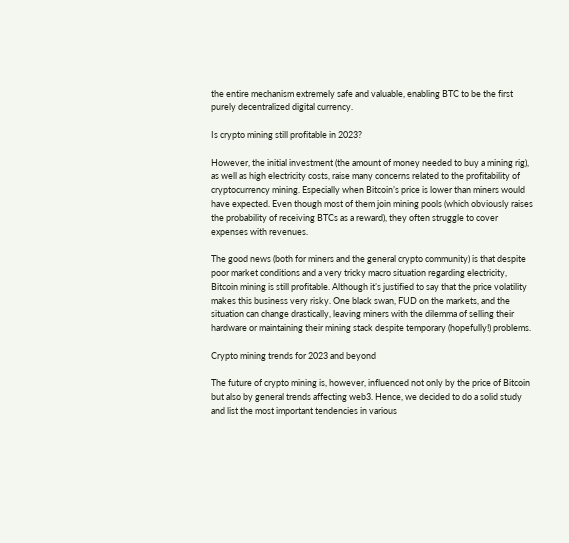the entire mechanism extremely safe and valuable, enabling BTC to be the first purely decentralized digital currency.

Is crypto mining still profitable in 2023?

However, the initial investment (the amount of money needed to buy a mining rig), as well as high electricity costs, raise many concerns related to the profitability of cryptocurrency mining. Especially when Bitcoin’s price is lower than miners would have expected. Even though most of them join mining pools (which obviously raises the probability of receiving BTCs as a reward), they often struggle to cover expenses with revenues.

The good news (both for miners and the general crypto community) is that despite poor market conditions and a very tricky macro situation regarding electricity, Bitcoin mining is still profitable. Although it’s justified to say that the price volatility makes this business very risky. One black swan, FUD on the markets, and the situation can change drastically, leaving miners with the dilemma of selling their hardware or maintaining their mining stack despite temporary (hopefully!) problems.

Crypto mining trends for 2023 and beyond

The future of crypto mining is, however, influenced not only by the price of Bitcoin but also by general trends affecting web3. Hence, we decided to do a solid study and list the most important tendencies in various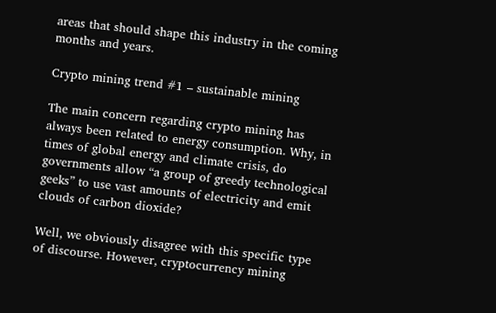areas that should shape this industry in the coming months and years.

Crypto mining trend #1 – sustainable mining

The main concern regarding crypto mining has always been related to energy consumption. Why, in times of global energy and climate crisis, do governments allow “a group of greedy technological geeks” to use vast amounts of electricity and emit clouds of carbon dioxide?

Well, we obviously disagree with this specific type of discourse. However, cryptocurrency mining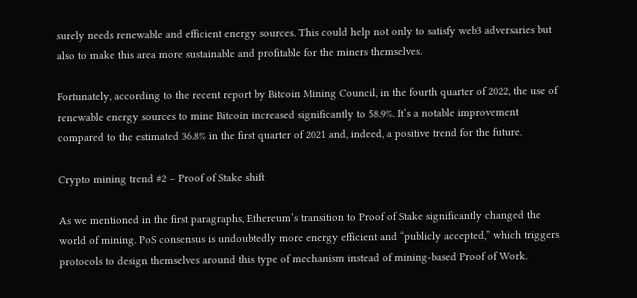surely needs renewable and efficient energy sources. This could help not only to satisfy web3 adversaries but also to make this area more sustainable and profitable for the miners themselves.

Fortunately, according to the recent report by Bitcoin Mining Council, in the fourth quarter of 2022, the use of renewable energy sources to mine Bitcoin increased significantly to 58.9%. It’s a notable improvement compared to the estimated 36.8% in the first quarter of 2021 and, indeed, a positive trend for the future.

Crypto mining trend #2 – Proof of Stake shift

As we mentioned in the first paragraphs, Ethereum’s transition to Proof of Stake significantly changed the world of mining. PoS consensus is undoubtedly more energy efficient and “publicly accepted,” which triggers protocols to design themselves around this type of mechanism instead of mining-based Proof of Work.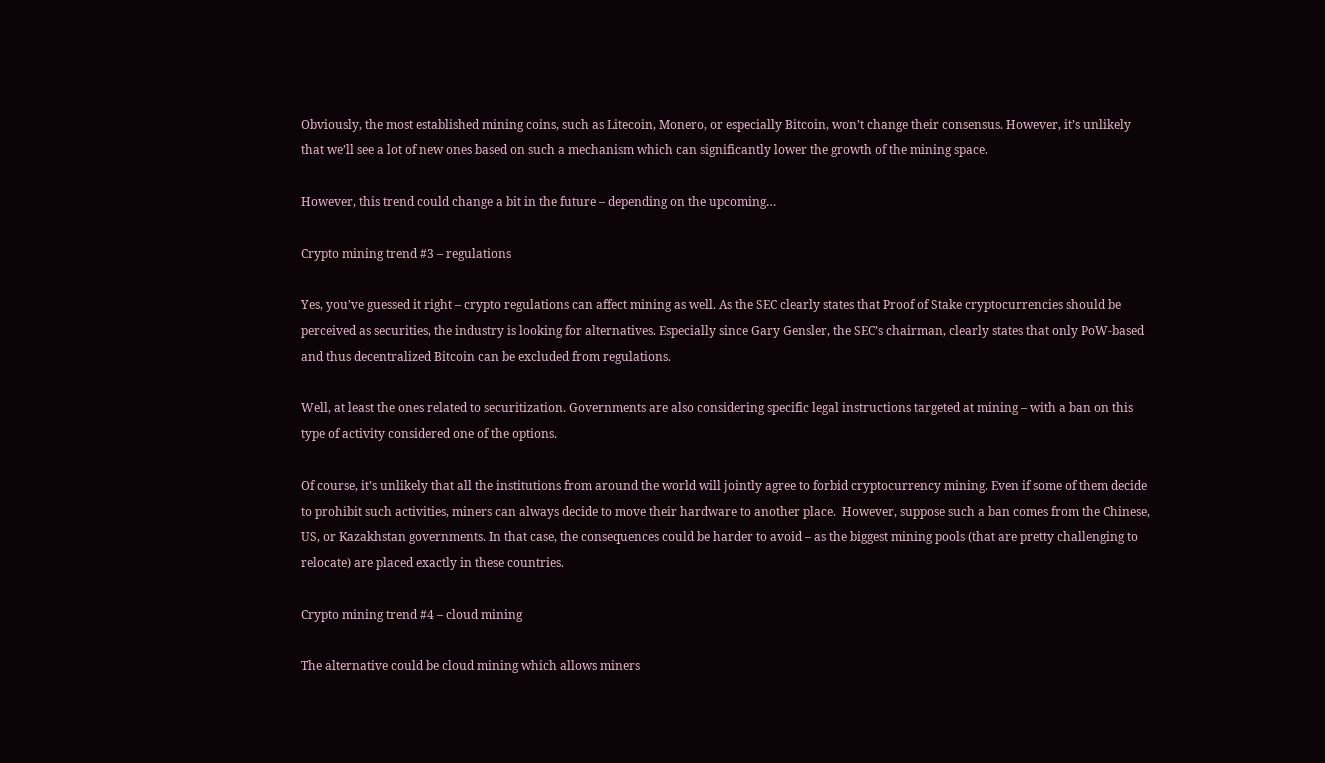Obviously, the most established mining coins, such as Litecoin, Monero, or especially Bitcoin, won’t change their consensus. However, it’s unlikely that we’ll see a lot of new ones based on such a mechanism which can significantly lower the growth of the mining space.

However, this trend could change a bit in the future – depending on the upcoming…

Crypto mining trend #3 – regulations

Yes, you’ve guessed it right – crypto regulations can affect mining as well. As the SEC clearly states that Proof of Stake cryptocurrencies should be perceived as securities, the industry is looking for alternatives. Especially since Gary Gensler, the SEC’s chairman, clearly states that only PoW-based and thus decentralized Bitcoin can be excluded from regulations.

Well, at least the ones related to securitization. Governments are also considering specific legal instructions targeted at mining – with a ban on this type of activity considered one of the options.

Of course, it’s unlikely that all the institutions from around the world will jointly agree to forbid cryptocurrency mining. Even if some of them decide to prohibit such activities, miners can always decide to move their hardware to another place.  However, suppose such a ban comes from the Chinese, US, or Kazakhstan governments. In that case, the consequences could be harder to avoid – as the biggest mining pools (that are pretty challenging to relocate) are placed exactly in these countries.

Crypto mining trend #4 – cloud mining

The alternative could be cloud mining which allows miners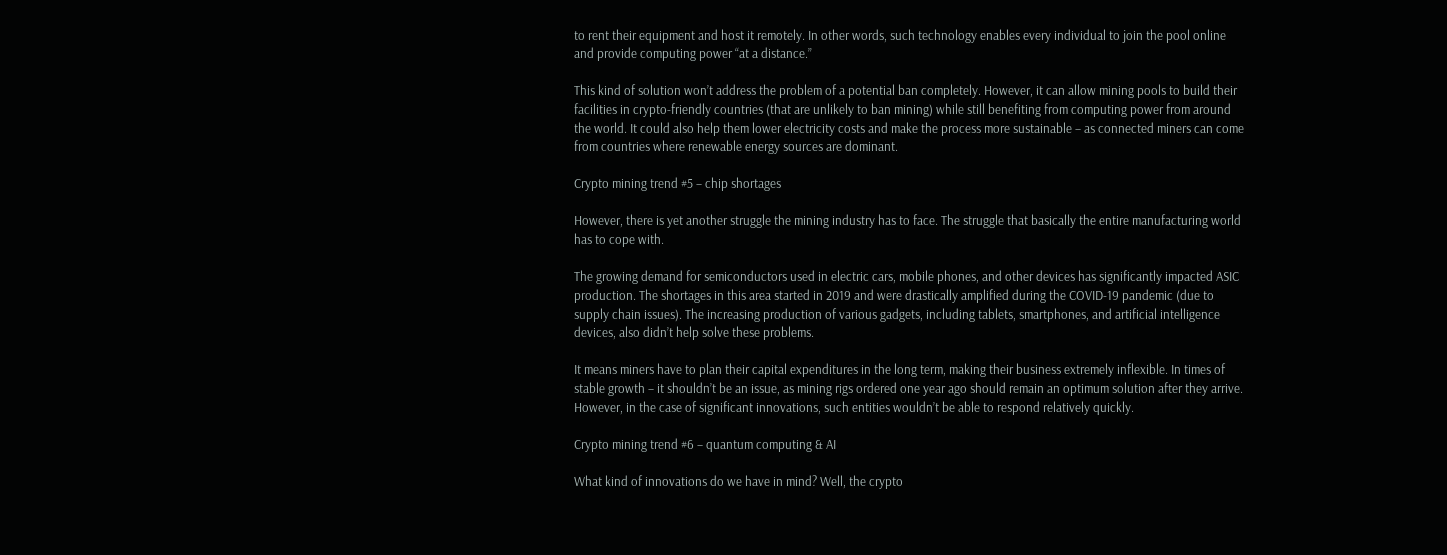to rent their equipment and host it remotely. In other words, such technology enables every individual to join the pool online and provide computing power “at a distance.”

This kind of solution won’t address the problem of a potential ban completely. However, it can allow mining pools to build their facilities in crypto-friendly countries (that are unlikely to ban mining) while still benefiting from computing power from around the world. It could also help them lower electricity costs and make the process more sustainable – as connected miners can come from countries where renewable energy sources are dominant.

Crypto mining trend #5 – chip shortages

However, there is yet another struggle the mining industry has to face. The struggle that basically the entire manufacturing world has to cope with.

The growing demand for semiconductors used in electric cars, mobile phones, and other devices has significantly impacted ASIC production. The shortages in this area started in 2019 and were drastically amplified during the COVID-19 pandemic (due to supply chain issues). The increasing production of various gadgets, including tablets, smartphones, and artificial intelligence devices, also didn’t help solve these problems.

It means miners have to plan their capital expenditures in the long term, making their business extremely inflexible. In times of stable growth – it shouldn’t be an issue, as mining rigs ordered one year ago should remain an optimum solution after they arrive. However, in the case of significant innovations, such entities wouldn’t be able to respond relatively quickly.

Crypto mining trend #6 – quantum computing & AI

What kind of innovations do we have in mind? Well, the crypto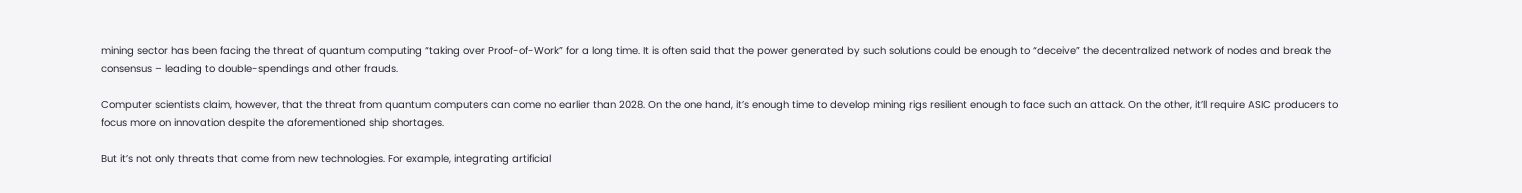mining sector has been facing the threat of quantum computing “taking over Proof-of-Work” for a long time. It is often said that the power generated by such solutions could be enough to “deceive” the decentralized network of nodes and break the consensus – leading to double-spendings and other frauds.

Computer scientists claim, however, that the threat from quantum computers can come no earlier than 2028. On the one hand, it’s enough time to develop mining rigs resilient enough to face such an attack. On the other, it’ll require ASIC producers to focus more on innovation despite the aforementioned ship shortages.

But it’s not only threats that come from new technologies. For example, integrating artificial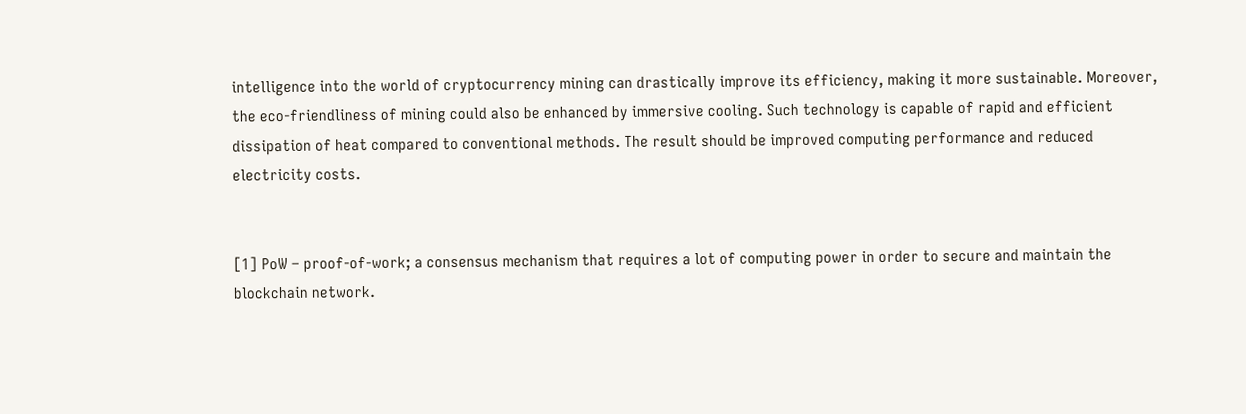intelligence into the world of cryptocurrency mining can drastically improve its efficiency, making it more sustainable. Moreover, the eco-friendliness of mining could also be enhanced by immersive cooling. Such technology is capable of rapid and efficient dissipation of heat compared to conventional methods. The result should be improved computing performance and reduced electricity costs.


[1] PoW – proof-of-work; a consensus mechanism that requires a lot of computing power in order to secure and maintain the blockchain network.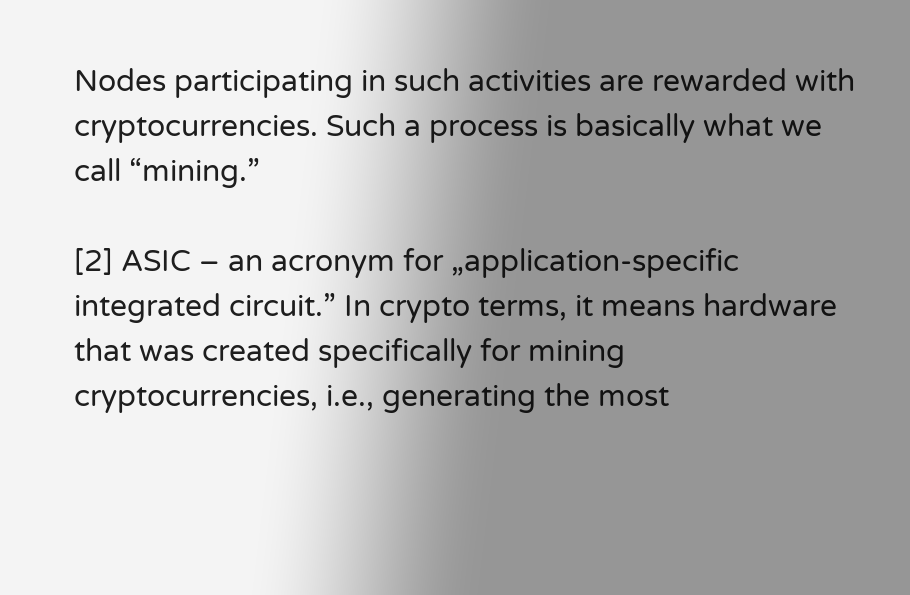Nodes participating in such activities are rewarded with cryptocurrencies. Such a process is basically what we call “mining.”

[2] ASIC – an acronym for „application-specific integrated circuit.” In crypto terms, it means hardware that was created specifically for mining cryptocurrencies, i.e., generating the most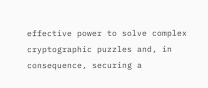effective power to solve complex cryptographic puzzles and, in consequence, securing a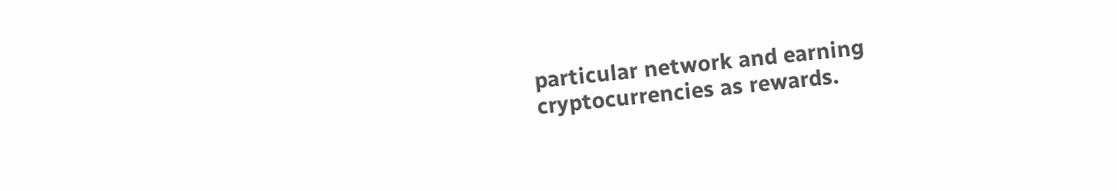particular network and earning cryptocurrencies as rewards.